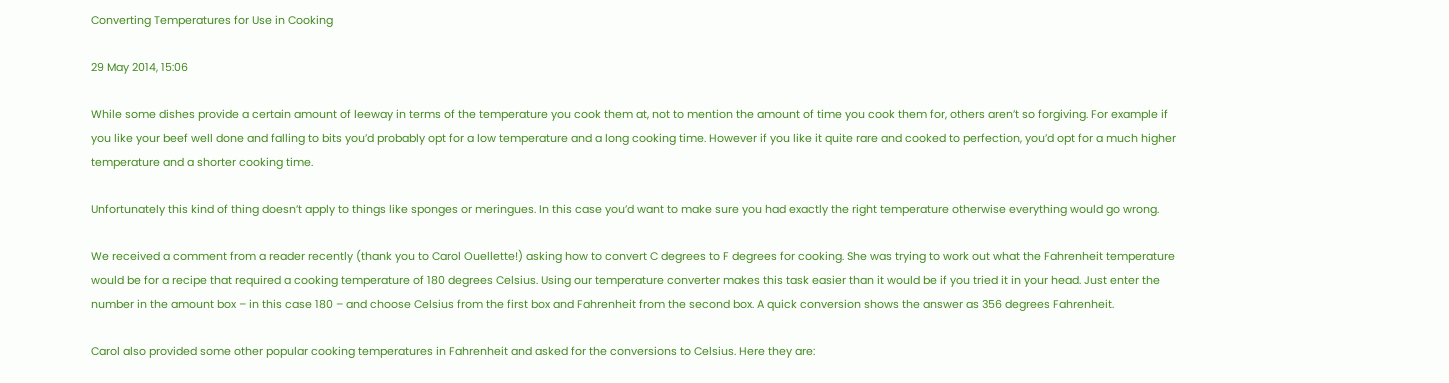Converting Temperatures for Use in Cooking

29 May 2014, 15:06

While some dishes provide a certain amount of leeway in terms of the temperature you cook them at, not to mention the amount of time you cook them for, others aren’t so forgiving. For example if you like your beef well done and falling to bits you’d probably opt for a low temperature and a long cooking time. However if you like it quite rare and cooked to perfection, you’d opt for a much higher temperature and a shorter cooking time.

Unfortunately this kind of thing doesn’t apply to things like sponges or meringues. In this case you’d want to make sure you had exactly the right temperature otherwise everything would go wrong.

We received a comment from a reader recently (thank you to Carol Ouellette!) asking how to convert C degrees to F degrees for cooking. She was trying to work out what the Fahrenheit temperature would be for a recipe that required a cooking temperature of 180 degrees Celsius. Using our temperature converter makes this task easier than it would be if you tried it in your head. Just enter the number in the amount box – in this case 180 – and choose Celsius from the first box and Fahrenheit from the second box. A quick conversion shows the answer as 356 degrees Fahrenheit.

Carol also provided some other popular cooking temperatures in Fahrenheit and asked for the conversions to Celsius. Here they are: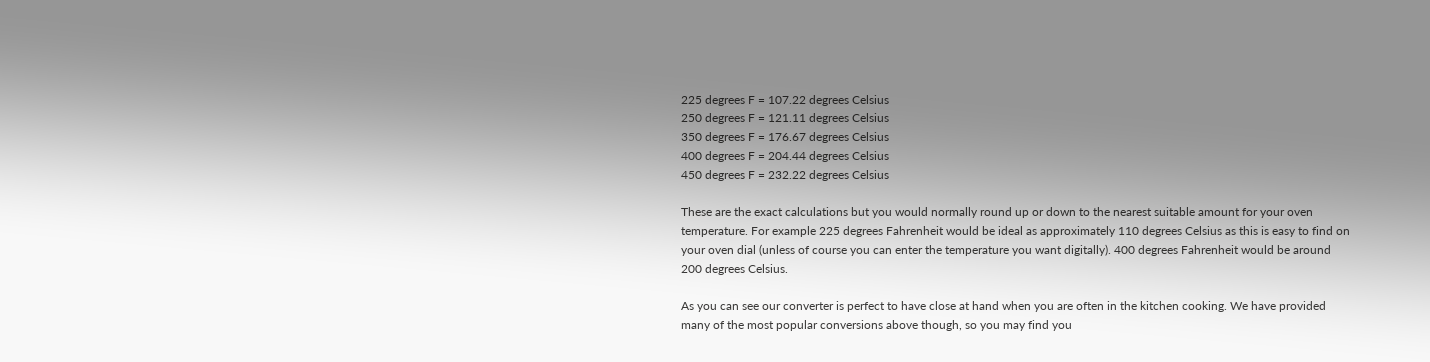225 degrees F = 107.22 degrees Celsius
250 degrees F = 121.11 degrees Celsius
350 degrees F = 176.67 degrees Celsius
400 degrees F = 204.44 degrees Celsius
450 degrees F = 232.22 degrees Celsius

These are the exact calculations but you would normally round up or down to the nearest suitable amount for your oven temperature. For example 225 degrees Fahrenheit would be ideal as approximately 110 degrees Celsius as this is easy to find on your oven dial (unless of course you can enter the temperature you want digitally). 400 degrees Fahrenheit would be around 200 degrees Celsius.

As you can see our converter is perfect to have close at hand when you are often in the kitchen cooking. We have provided many of the most popular conversions above though, so you may find you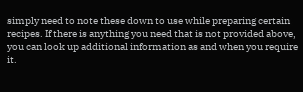simply need to note these down to use while preparing certain recipes. If there is anything you need that is not provided above, you can look up additional information as and when you require it.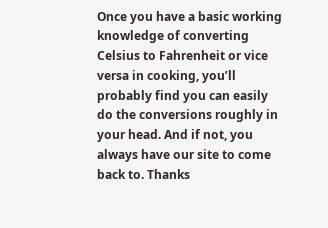Once you have a basic working knowledge of converting Celsius to Fahrenheit or vice versa in cooking, you’ll probably find you can easily do the conversions roughly in your head. And if not, you always have our site to come back to. Thanks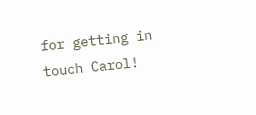for getting in touch Carol!